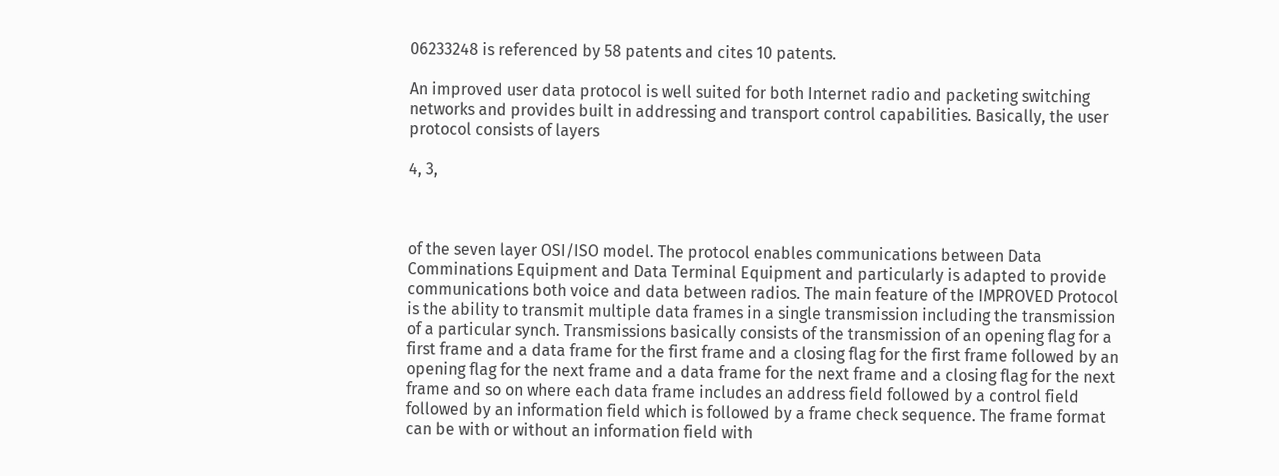06233248 is referenced by 58 patents and cites 10 patents.

An improved user data protocol is well suited for both Internet radio and packeting switching networks and provides built in addressing and transport control capabilities. Basically, the user protocol consists of layers

4, 3,



of the seven layer OSI/ISO model. The protocol enables communications between Data Comminations Equipment and Data Terminal Equipment and particularly is adapted to provide communications both voice and data between radios. The main feature of the IMPROVED Protocol is the ability to transmit multiple data frames in a single transmission including the transmission of a particular synch. Transmissions basically consists of the transmission of an opening flag for a first frame and a data frame for the first frame and a closing flag for the first frame followed by an opening flag for the next frame and a data frame for the next frame and a closing flag for the next frame and so on where each data frame includes an address field followed by a control field followed by an information field which is followed by a frame check sequence. The frame format can be with or without an information field with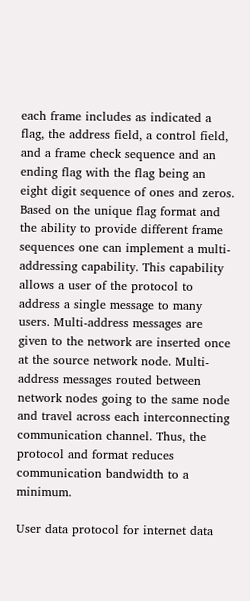each frame includes as indicated a flag, the address field, a control field, and a frame check sequence and an ending flag with the flag being an eight digit sequence of ones and zeros. Based on the unique flag format and the ability to provide different frame sequences one can implement a multi-addressing capability. This capability allows a user of the protocol to address a single message to many users. Multi-address messages are given to the network are inserted once at the source network node. Multi-address messages routed between network nodes going to the same node and travel across each interconnecting communication channel. Thus, the protocol and format reduces communication bandwidth to a minimum.

User data protocol for internet data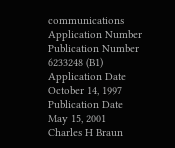communications
Application Number
Publication Number
6233248 (B1)
Application Date
October 14, 1997
Publication Date
May 15, 2001
Charles H Braun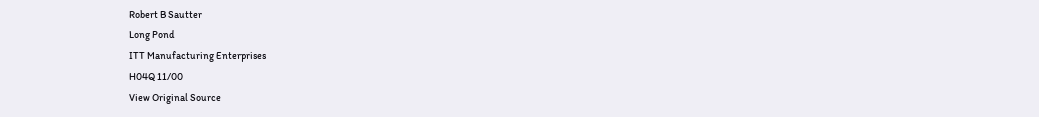Robert B Sautter
Long Pond
ITT Manufacturing Enterprises
H04Q 11/00
View Original Source